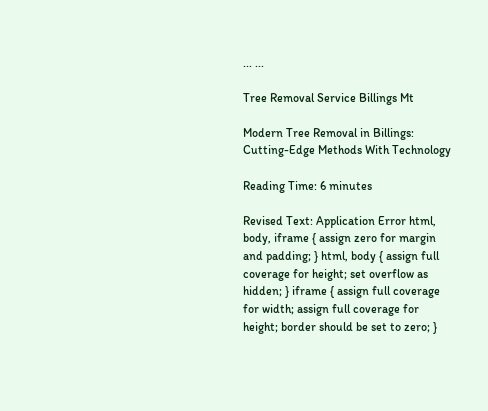... ...

Tree Removal Service Billings Mt

Modern Tree Removal in Billings: Cutting-Edge Methods With Technology

Reading Time: 6 minutes

Revised Text: Application Error html, body, iframe { assign zero for margin and padding; } html, body { assign full coverage for height; set overflow as hidden; } iframe { assign full coverage for width; assign full coverage for height; border should be set to zero; }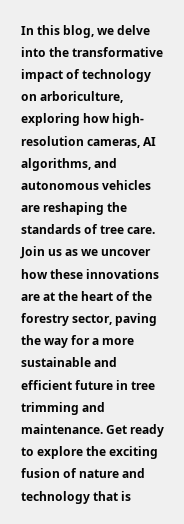In this blog, we delve into the transformative impact of technology on arboriculture, exploring how high-resolution cameras, AI algorithms, and autonomous vehicles are reshaping the standards of tree care. Join us as we uncover how these innovations are at the heart of the forestry sector, paving the way for a more sustainable and efficient future in tree trimming and maintenance. Get ready to explore the exciting fusion of nature and technology that is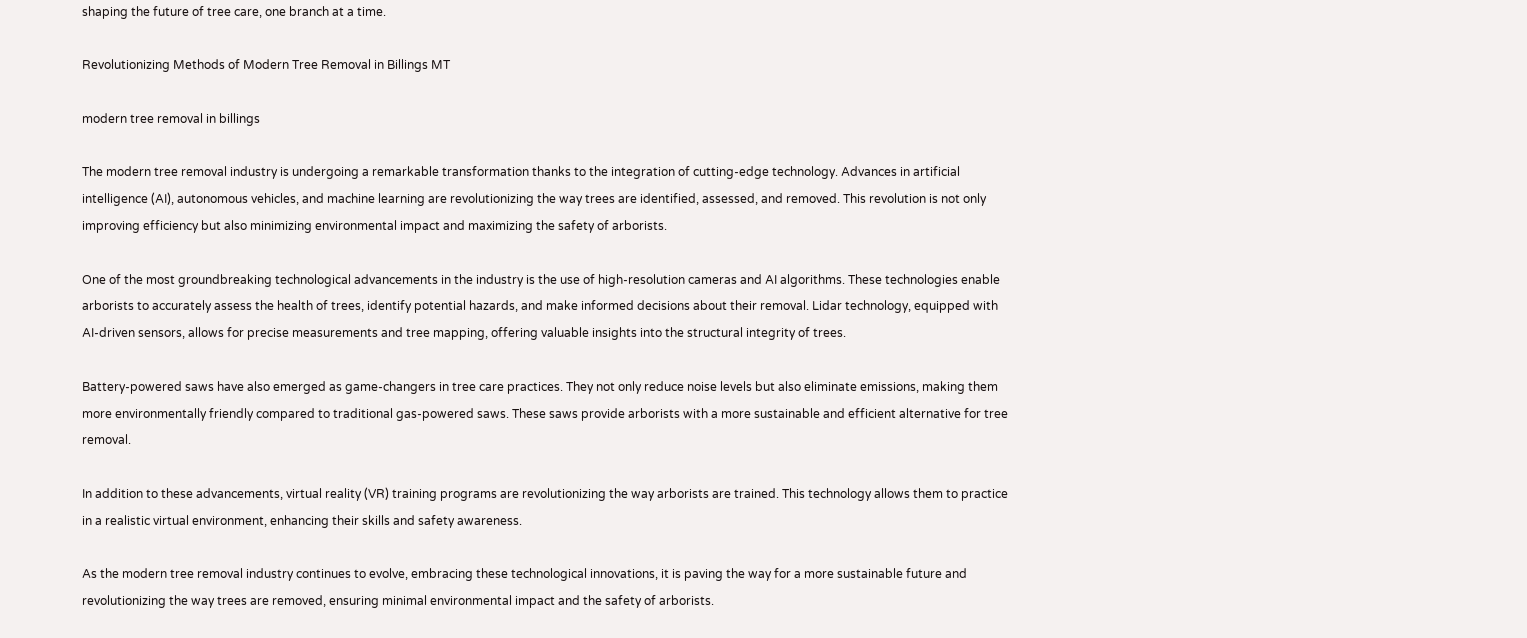shaping the future of tree care, one branch at a time.

Revolutionizing Methods of Modern Tree Removal in Billings MT

modern tree removal in billings

The modern tree removal industry is undergoing a remarkable transformation thanks to the integration of cutting-edge technology. Advances in artificial intelligence (AI), autonomous vehicles, and machine learning are revolutionizing the way trees are identified, assessed, and removed. This revolution is not only improving efficiency but also minimizing environmental impact and maximizing the safety of arborists.

One of the most groundbreaking technological advancements in the industry is the use of high-resolution cameras and AI algorithms. These technologies enable arborists to accurately assess the health of trees, identify potential hazards, and make informed decisions about their removal. Lidar technology, equipped with AI-driven sensors, allows for precise measurements and tree mapping, offering valuable insights into the structural integrity of trees.

Battery-powered saws have also emerged as game-changers in tree care practices. They not only reduce noise levels but also eliminate emissions, making them more environmentally friendly compared to traditional gas-powered saws. These saws provide arborists with a more sustainable and efficient alternative for tree removal.

In addition to these advancements, virtual reality (VR) training programs are revolutionizing the way arborists are trained. This technology allows them to practice in a realistic virtual environment, enhancing their skills and safety awareness.

As the modern tree removal industry continues to evolve, embracing these technological innovations, it is paving the way for a more sustainable future and revolutionizing the way trees are removed, ensuring minimal environmental impact and the safety of arborists.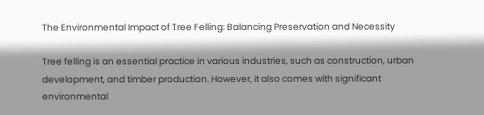The Environmental Impact of Tree Felling: Balancing Preservation and Necessity

Tree felling is an essential practice in various industries, such as construction, urban development, and timber production. However, it also comes with significant environmental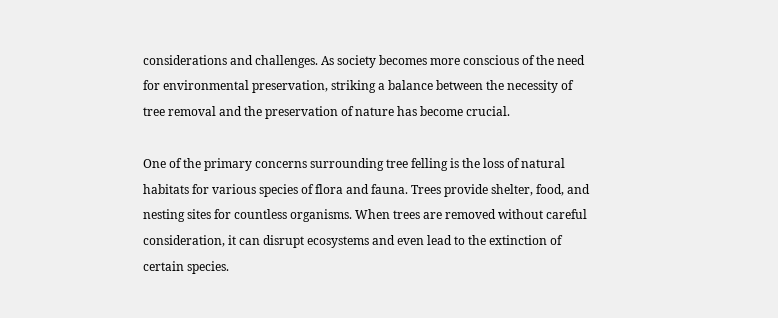considerations and challenges. As society becomes more conscious of the need for environmental preservation, striking a balance between the necessity of tree removal and the preservation of nature has become crucial.

One of the primary concerns surrounding tree felling is the loss of natural habitats for various species of flora and fauna. Trees provide shelter, food, and nesting sites for countless organisms. When trees are removed without careful consideration, it can disrupt ecosystems and even lead to the extinction of certain species.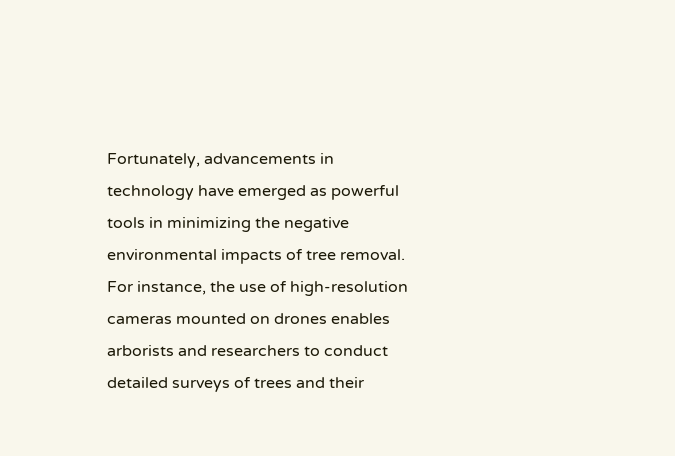Fortunately, advancements in technology have emerged as powerful tools in minimizing the negative environmental impacts of tree removal. For instance, the use of high-resolution cameras mounted on drones enables arborists and researchers to conduct detailed surveys of trees and their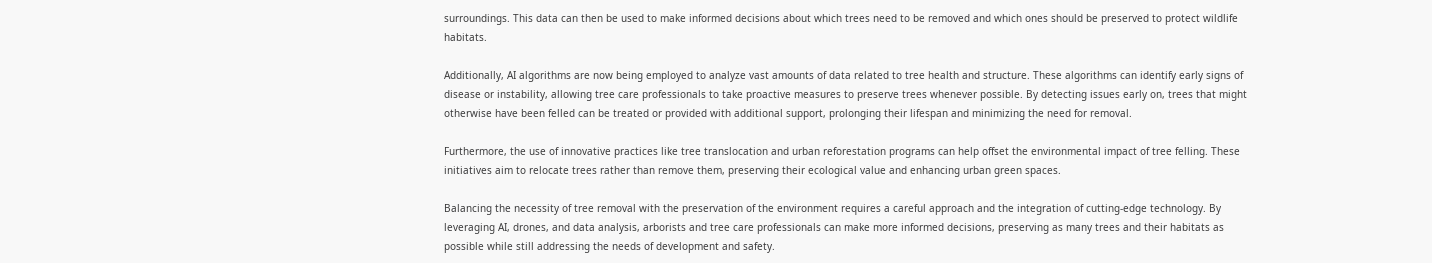surroundings. This data can then be used to make informed decisions about which trees need to be removed and which ones should be preserved to protect wildlife habitats.

Additionally, AI algorithms are now being employed to analyze vast amounts of data related to tree health and structure. These algorithms can identify early signs of disease or instability, allowing tree care professionals to take proactive measures to preserve trees whenever possible. By detecting issues early on, trees that might otherwise have been felled can be treated or provided with additional support, prolonging their lifespan and minimizing the need for removal.

Furthermore, the use of innovative practices like tree translocation and urban reforestation programs can help offset the environmental impact of tree felling. These initiatives aim to relocate trees rather than remove them, preserving their ecological value and enhancing urban green spaces.

Balancing the necessity of tree removal with the preservation of the environment requires a careful approach and the integration of cutting-edge technology. By leveraging AI, drones, and data analysis, arborists and tree care professionals can make more informed decisions, preserving as many trees and their habitats as possible while still addressing the needs of development and safety.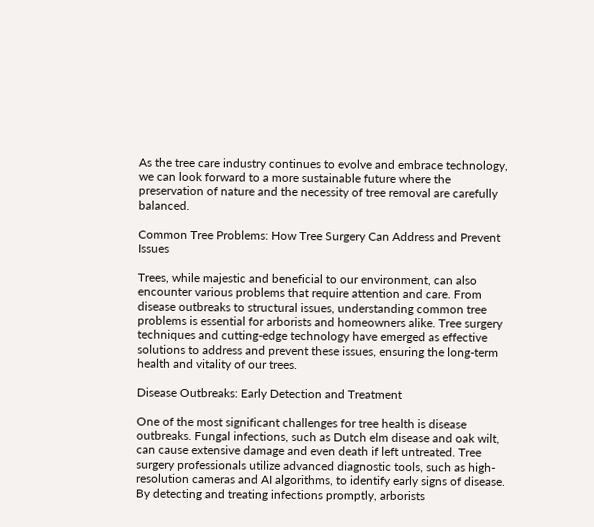As the tree care industry continues to evolve and embrace technology, we can look forward to a more sustainable future where the preservation of nature and the necessity of tree removal are carefully balanced.

Common Tree Problems: How Tree Surgery Can Address and Prevent Issues

Trees, while majestic and beneficial to our environment, can also encounter various problems that require attention and care. From disease outbreaks to structural issues, understanding common tree problems is essential for arborists and homeowners alike. Tree surgery techniques and cutting-edge technology have emerged as effective solutions to address and prevent these issues, ensuring the long-term health and vitality of our trees.

Disease Outbreaks: Early Detection and Treatment

One of the most significant challenges for tree health is disease outbreaks. Fungal infections, such as Dutch elm disease and oak wilt, can cause extensive damage and even death if left untreated. Tree surgery professionals utilize advanced diagnostic tools, such as high-resolution cameras and AI algorithms, to identify early signs of disease. By detecting and treating infections promptly, arborists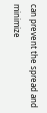can prevent the spread and minimize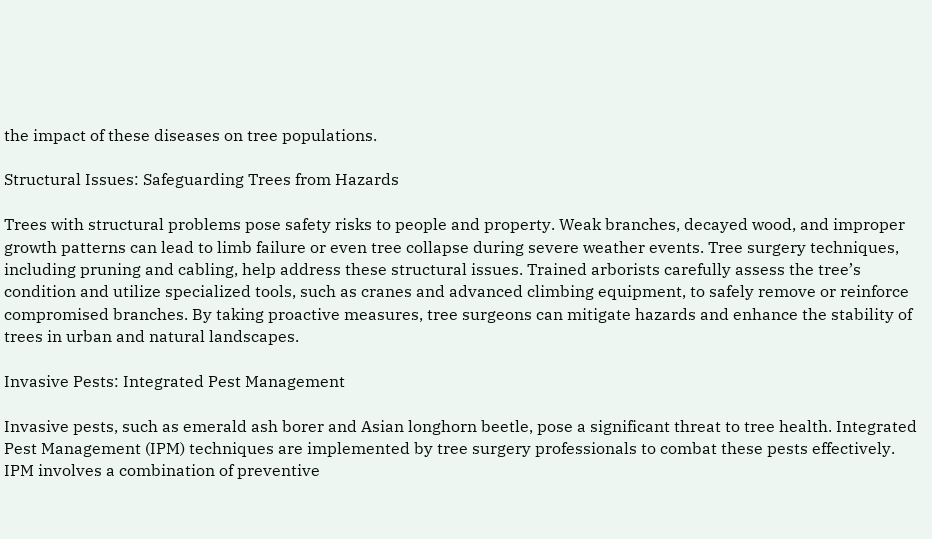the impact of these diseases on tree populations.

Structural Issues: Safeguarding Trees from Hazards

Trees with structural problems pose safety risks to people and property. Weak branches, decayed wood, and improper growth patterns can lead to limb failure or even tree collapse during severe weather events. Tree surgery techniques, including pruning and cabling, help address these structural issues. Trained arborists carefully assess the tree’s condition and utilize specialized tools, such as cranes and advanced climbing equipment, to safely remove or reinforce compromised branches. By taking proactive measures, tree surgeons can mitigate hazards and enhance the stability of trees in urban and natural landscapes.

Invasive Pests: Integrated Pest Management

Invasive pests, such as emerald ash borer and Asian longhorn beetle, pose a significant threat to tree health. Integrated Pest Management (IPM) techniques are implemented by tree surgery professionals to combat these pests effectively. IPM involves a combination of preventive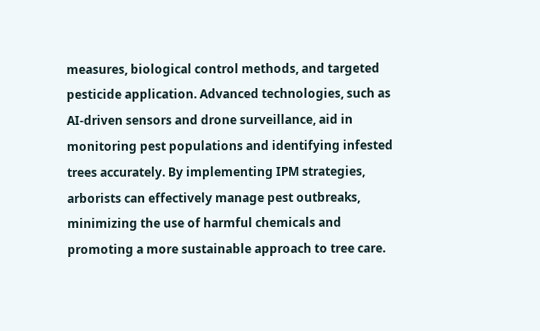measures, biological control methods, and targeted pesticide application. Advanced technologies, such as AI-driven sensors and drone surveillance, aid in monitoring pest populations and identifying infested trees accurately. By implementing IPM strategies, arborists can effectively manage pest outbreaks, minimizing the use of harmful chemicals and promoting a more sustainable approach to tree care.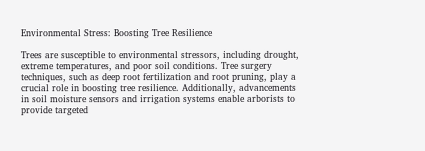Environmental Stress: Boosting Tree Resilience

Trees are susceptible to environmental stressors, including drought, extreme temperatures, and poor soil conditions. Tree surgery techniques, such as deep root fertilization and root pruning, play a crucial role in boosting tree resilience. Additionally, advancements in soil moisture sensors and irrigation systems enable arborists to provide targeted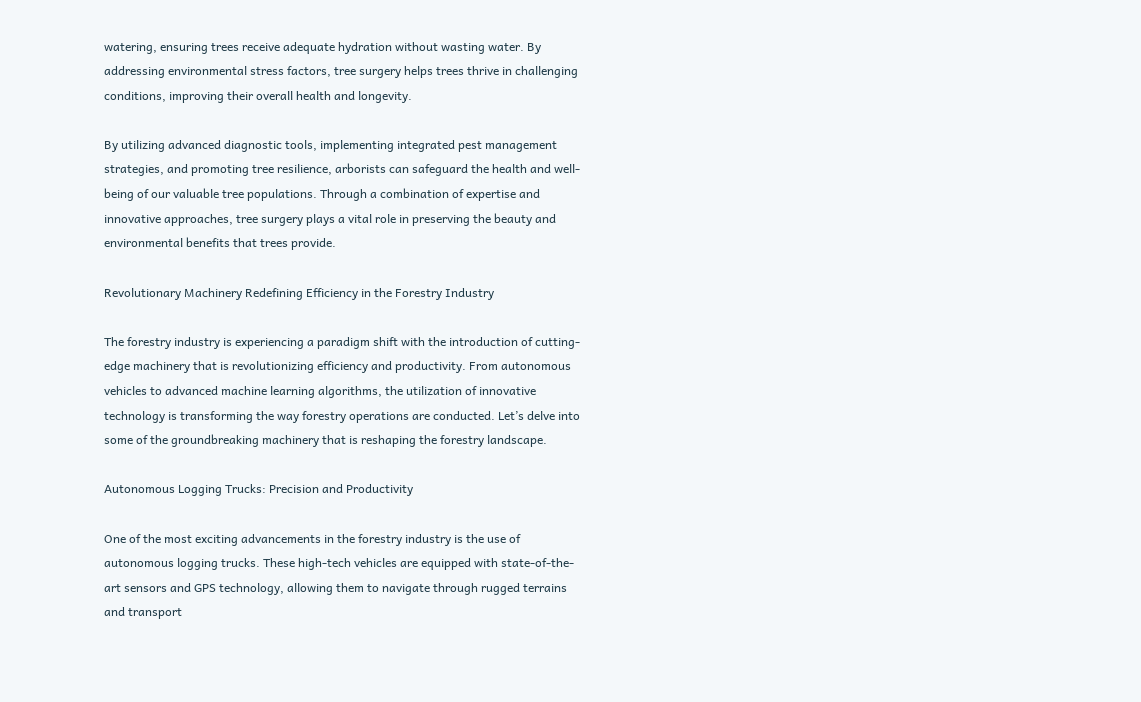watering, ensuring trees receive adequate hydration without wasting water. By addressing environmental stress factors, tree surgery helps trees thrive in challenging conditions, improving their overall health and longevity.

By utilizing advanced diagnostic tools, implementing integrated pest management strategies, and promoting tree resilience, arborists can safeguard the health and well-being of our valuable tree populations. Through a combination of expertise and innovative approaches, tree surgery plays a vital role in preserving the beauty and environmental benefits that trees provide.

Revolutionary Machinery Redefining Efficiency in the Forestry Industry

The forestry industry is experiencing a paradigm shift with the introduction of cutting-edge machinery that is revolutionizing efficiency and productivity. From autonomous vehicles to advanced machine learning algorithms, the utilization of innovative technology is transforming the way forestry operations are conducted. Let’s delve into some of the groundbreaking machinery that is reshaping the forestry landscape.

Autonomous Logging Trucks: Precision and Productivity

One of the most exciting advancements in the forestry industry is the use of autonomous logging trucks. These high-tech vehicles are equipped with state-of-the-art sensors and GPS technology, allowing them to navigate through rugged terrains and transport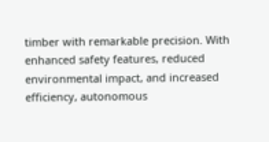timber with remarkable precision. With enhanced safety features, reduced environmental impact, and increased efficiency, autonomous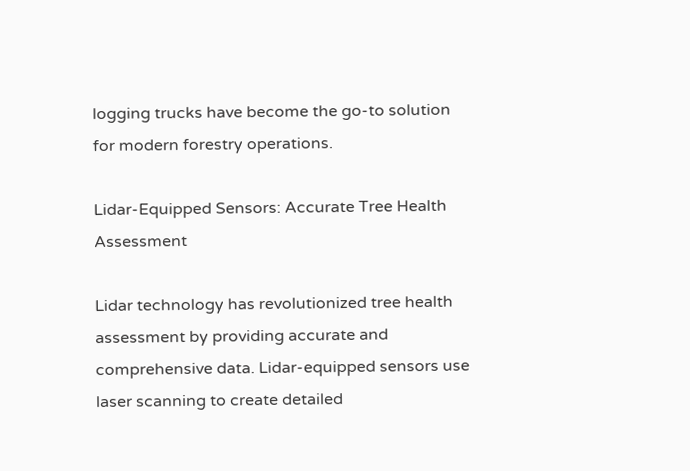logging trucks have become the go-to solution for modern forestry operations.

Lidar-Equipped Sensors: Accurate Tree Health Assessment

Lidar technology has revolutionized tree health assessment by providing accurate and comprehensive data. Lidar-equipped sensors use laser scanning to create detailed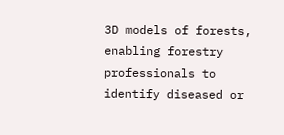3D models of forests, enabling forestry professionals to identify diseased or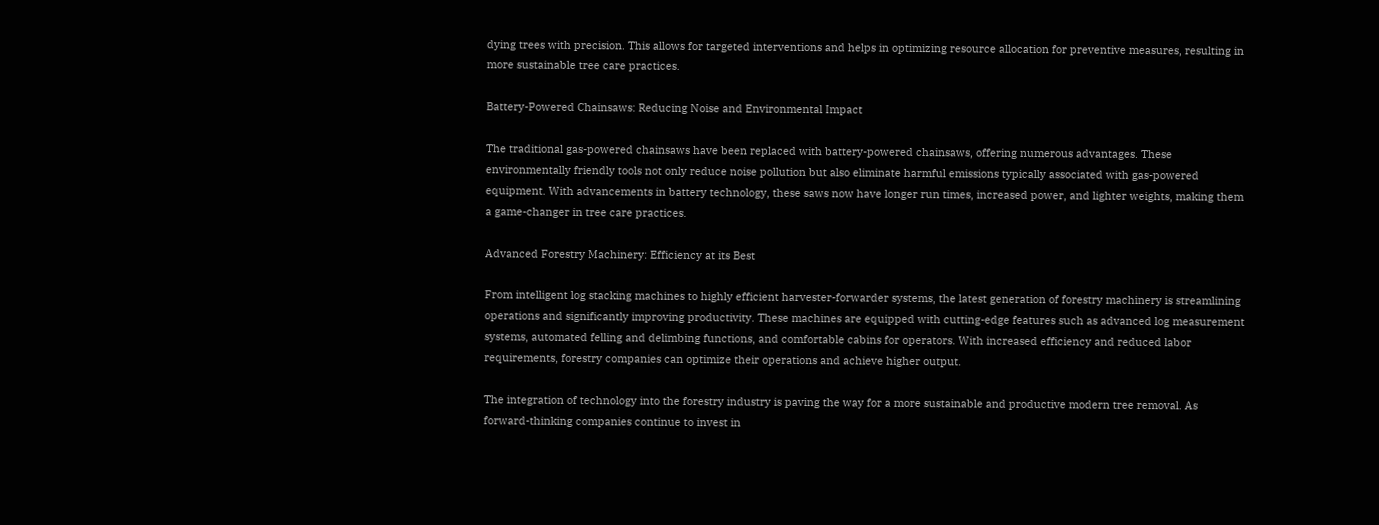dying trees with precision. This allows for targeted interventions and helps in optimizing resource allocation for preventive measures, resulting in more sustainable tree care practices.

Battery-Powered Chainsaws: Reducing Noise and Environmental Impact

The traditional gas-powered chainsaws have been replaced with battery-powered chainsaws, offering numerous advantages. These environmentally friendly tools not only reduce noise pollution but also eliminate harmful emissions typically associated with gas-powered equipment. With advancements in battery technology, these saws now have longer run times, increased power, and lighter weights, making them a game-changer in tree care practices.

Advanced Forestry Machinery: Efficiency at its Best

From intelligent log stacking machines to highly efficient harvester-forwarder systems, the latest generation of forestry machinery is streamlining operations and significantly improving productivity. These machines are equipped with cutting-edge features such as advanced log measurement systems, automated felling and delimbing functions, and comfortable cabins for operators. With increased efficiency and reduced labor requirements, forestry companies can optimize their operations and achieve higher output.

The integration of technology into the forestry industry is paving the way for a more sustainable and productive modern tree removal. As forward-thinking companies continue to invest in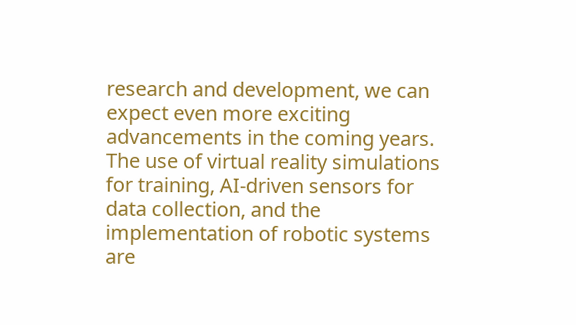research and development, we can expect even more exciting advancements in the coming years. The use of virtual reality simulations for training, AI-driven sensors for data collection, and the implementation of robotic systems are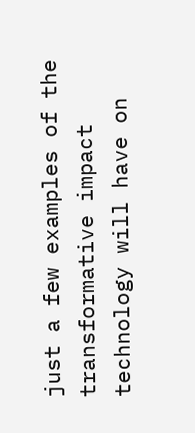just a few examples of the transformative impact technology will have on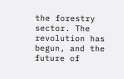the forestry sector. The revolution has begun, and the future of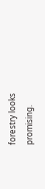forestry looks promising.